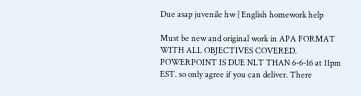Due asap juvenile hw | English homework help

Must be new and original work in APA FORMAT WITH ALL OBJECTIVES COVERED. POWERPOINT IS DUE NLT THAN 6-6-16 at 11pm EST. so only agree if you can deliver. There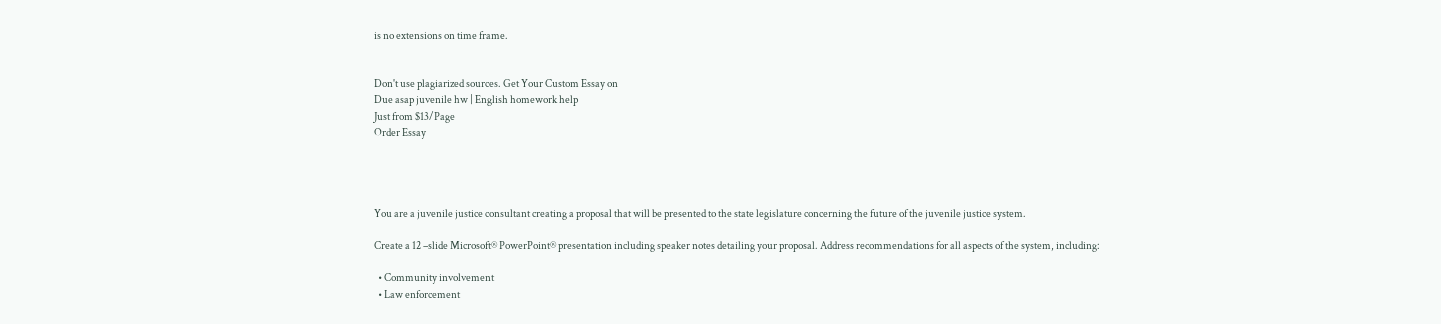is no extensions on time frame.


Don't use plagiarized sources. Get Your Custom Essay on
Due asap juvenile hw | English homework help
Just from $13/Page
Order Essay




You are a juvenile justice consultant creating a proposal that will be presented to the state legislature concerning the future of the juvenile justice system.

Create a 12 –slide Microsoft® PowerPoint® presentation including speaker notes detailing your proposal. Address recommendations for all aspects of the system, including:

  • Community involvement
  • Law enforcement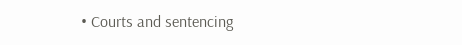• Courts and sentencing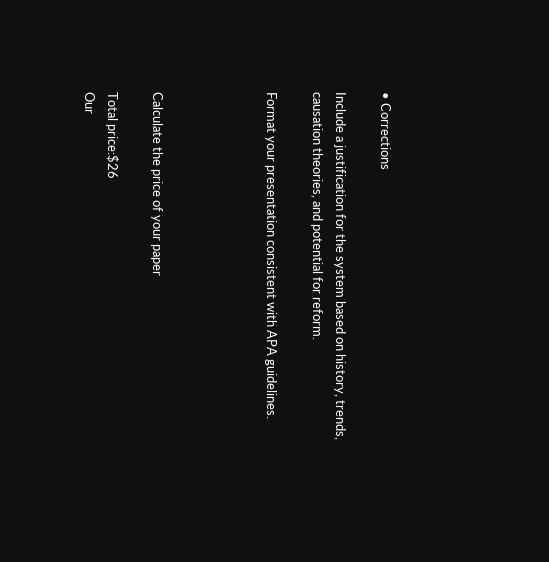• Corrections

Include a justification for the system based on history, trends, causation theories, and potential for reform.

Format your presentation consistent with APA guidelines.




Calculate the price of your paper

Total price:$26
Our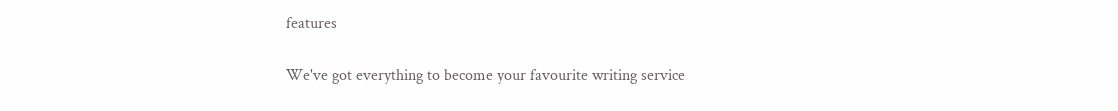features

We've got everything to become your favourite writing service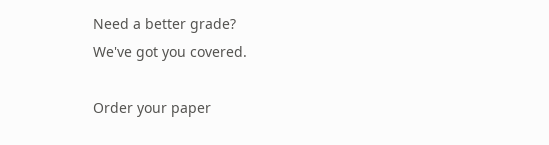Need a better grade?
We've got you covered.

Order your paper